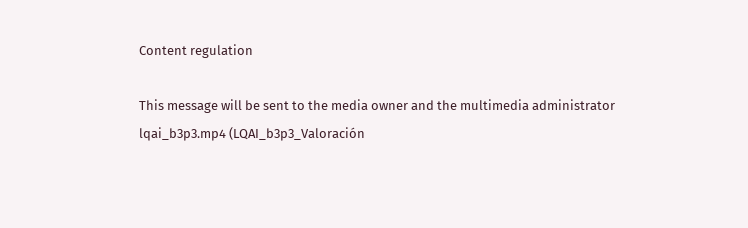Content regulation

This message will be sent to the media owner and the multimedia administrator
lqai_b3p3.mp4 (LQAI_b3p3_Valoración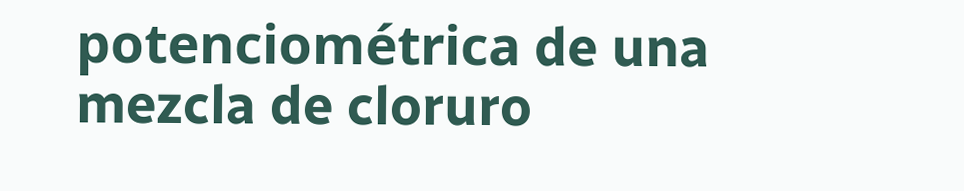potenciométrica de una mezcla de cloruro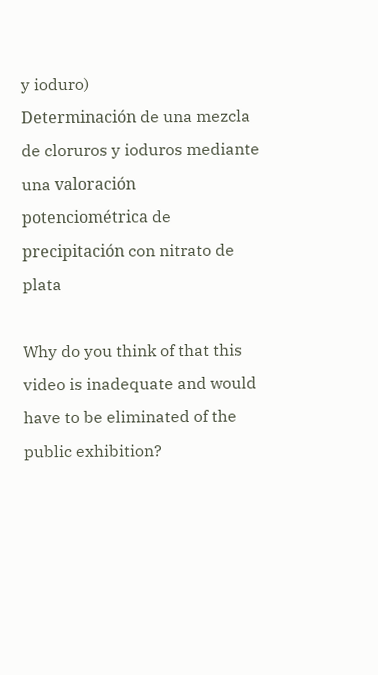y ioduro)
Determinación de una mezcla de cloruros y ioduros mediante una valoración potenciométrica de precipitación con nitrato de plata

Why do you think of that this video is inadequate and would have to be eliminated of the public exhibition?